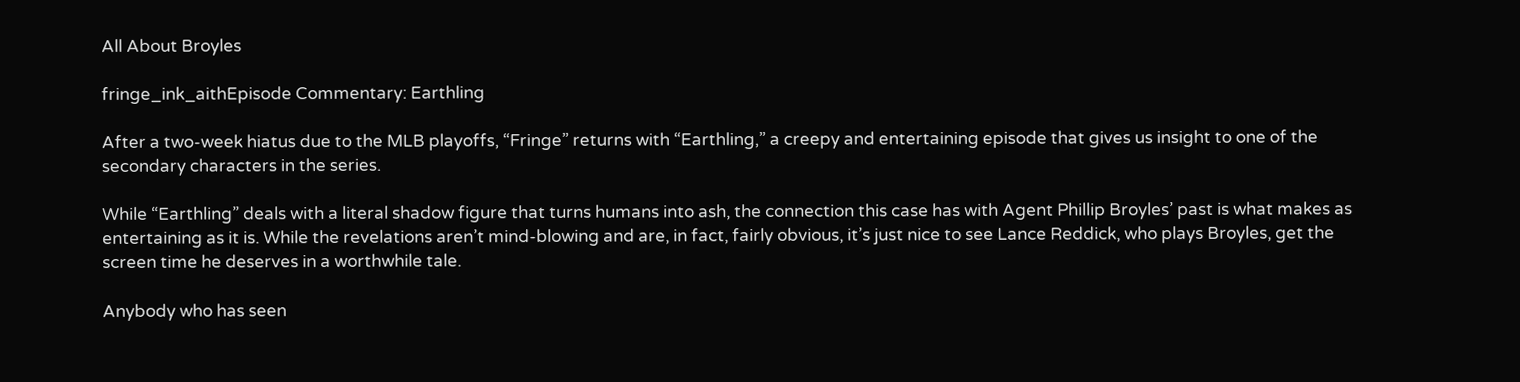All About Broyles

fringe_ink_aithEpisode Commentary: Earthling

After a two-week hiatus due to the MLB playoffs, “Fringe” returns with “Earthling,” a creepy and entertaining episode that gives us insight to one of the secondary characters in the series.

While “Earthling” deals with a literal shadow figure that turns humans into ash, the connection this case has with Agent Phillip Broyles’ past is what makes as entertaining as it is. While the revelations aren’t mind-blowing and are, in fact, fairly obvious, it’s just nice to see Lance Reddick, who plays Broyles, get the screen time he deserves in a worthwhile tale.

Anybody who has seen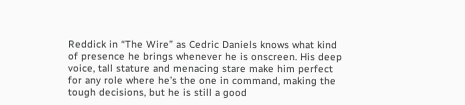Reddick in “The Wire” as Cedric Daniels knows what kind of presence he brings whenever he is onscreen. His deep voice, tall stature and menacing stare make him perfect for any role where he’s the one in command, making the tough decisions, but he is still a good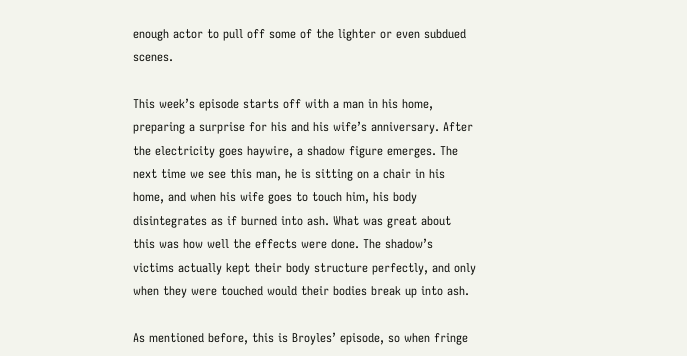enough actor to pull off some of the lighter or even subdued scenes.

This week’s episode starts off with a man in his home, preparing a surprise for his and his wife’s anniversary. After the electricity goes haywire, a shadow figure emerges. The next time we see this man, he is sitting on a chair in his home, and when his wife goes to touch him, his body disintegrates as if burned into ash. What was great about this was how well the effects were done. The shadow’s victims actually kept their body structure perfectly, and only when they were touched would their bodies break up into ash.

As mentioned before, this is Broyles’ episode, so when fringe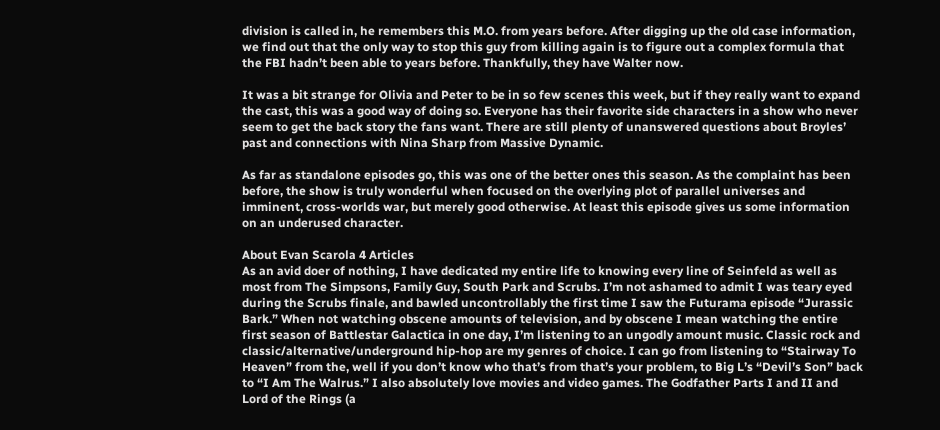division is called in, he remembers this M.O. from years before. After digging up the old case information, we find out that the only way to stop this guy from killing again is to figure out a complex formula that the FBI hadn’t been able to years before. Thankfully, they have Walter now.

It was a bit strange for Olivia and Peter to be in so few scenes this week, but if they really want to expand the cast, this was a good way of doing so. Everyone has their favorite side characters in a show who never seem to get the back story the fans want. There are still plenty of unanswered questions about Broyles’ past and connections with Nina Sharp from Massive Dynamic.

As far as standalone episodes go, this was one of the better ones this season. As the complaint has been before, the show is truly wonderful when focused on the overlying plot of parallel universes and imminent, cross-worlds war, but merely good otherwise. At least this episode gives us some information on an underused character.

About Evan Scarola 4 Articles
As an avid doer of nothing, I have dedicated my entire life to knowing every line of Seinfeld as well as most from The Simpsons, Family Guy, South Park and Scrubs. I’m not ashamed to admit I was teary eyed during the Scrubs finale, and bawled uncontrollably the first time I saw the Futurama episode “Jurassic Bark.” When not watching obscene amounts of television, and by obscene I mean watching the entire first season of Battlestar Galactica in one day, I’m listening to an ungodly amount music. Classic rock and classic/alternative/underground hip-hop are my genres of choice. I can go from listening to “Stairway To Heaven” from the, well if you don’t know who that’s from that’s your problem, to Big L’s “Devil’s Son” back to “I Am The Walrus.” I also absolutely love movies and video games. The Godfather Parts I and II and Lord of the Rings (a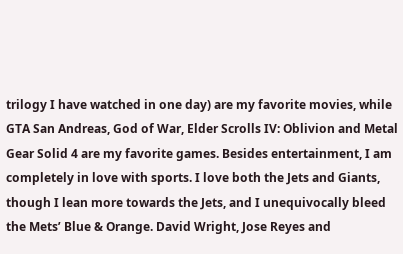trilogy I have watched in one day) are my favorite movies, while GTA San Andreas, God of War, Elder Scrolls IV: Oblivion and Metal Gear Solid 4 are my favorite games. Besides entertainment, I am completely in love with sports. I love both the Jets and Giants, though I lean more towards the Jets, and I unequivocally bleed the Mets’ Blue & Orange. David Wright, Jose Reyes and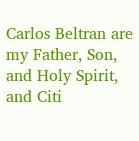Carlos Beltran are my Father, Son, and Holy Spirit, and Citi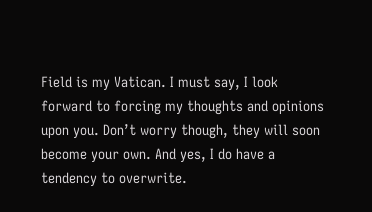Field is my Vatican. I must say, I look forward to forcing my thoughts and opinions upon you. Don’t worry though, they will soon become your own. And yes, I do have a tendency to overwrite.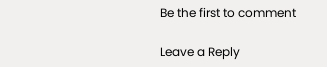Be the first to comment

Leave a Reply